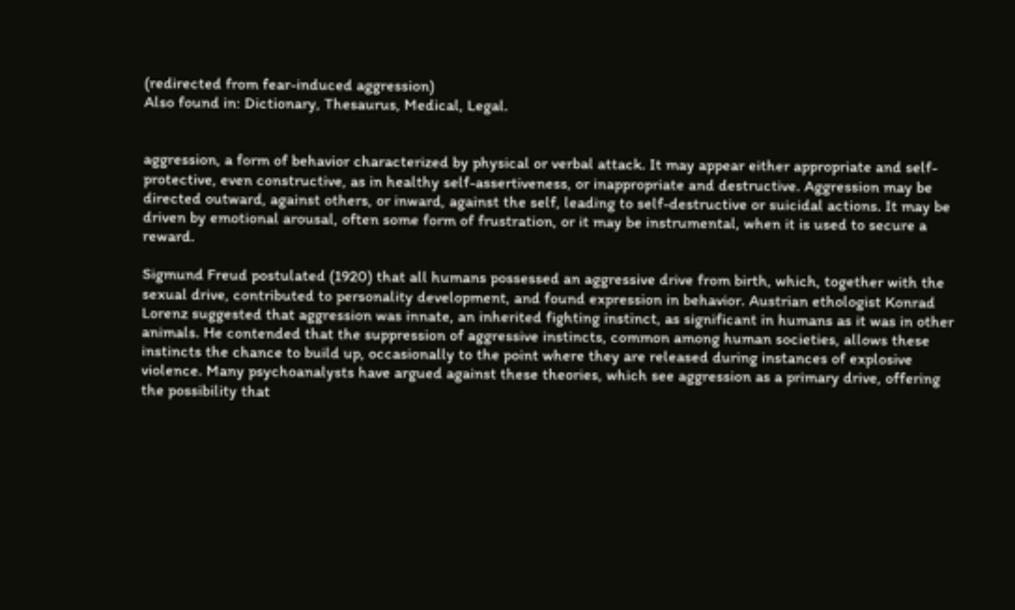(redirected from fear-induced aggression)
Also found in: Dictionary, Thesaurus, Medical, Legal.


aggression, a form of behavior characterized by physical or verbal attack. It may appear either appropriate and self-protective, even constructive, as in healthy self-assertiveness, or inappropriate and destructive. Aggression may be directed outward, against others, or inward, against the self, leading to self-destructive or suicidal actions. It may be driven by emotional arousal, often some form of frustration, or it may be instrumental, when it is used to secure a reward.

Sigmund Freud postulated (1920) that all humans possessed an aggressive drive from birth, which, together with the sexual drive, contributed to personality development, and found expression in behavior. Austrian ethologist Konrad Lorenz suggested that aggression was innate, an inherited fighting instinct, as significant in humans as it was in other animals. He contended that the suppression of aggressive instincts, common among human societies, allows these instincts the chance to build up, occasionally to the point where they are released during instances of explosive violence. Many psychoanalysts have argued against these theories, which see aggression as a primary drive, offering the possibility that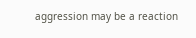aggression may be a reaction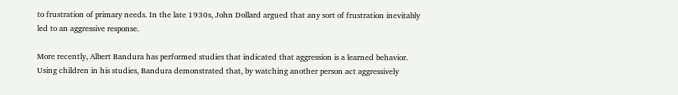to frustration of primary needs. In the late 1930s, John Dollard argued that any sort of frustration inevitably led to an aggressive response.

More recently, Albert Bandura has performed studies that indicated that aggression is a learned behavior. Using children in his studies, Bandura demonstrated that, by watching another person act aggressively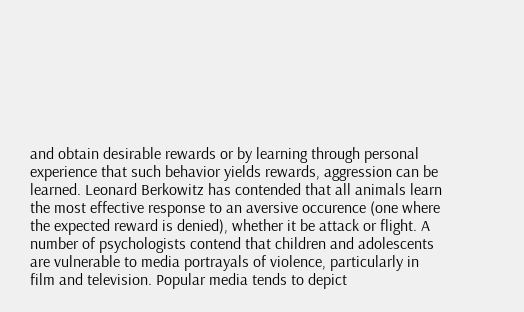and obtain desirable rewards or by learning through personal experience that such behavior yields rewards, aggression can be learned. Leonard Berkowitz has contended that all animals learn the most effective response to an aversive occurence (one where the expected reward is denied), whether it be attack or flight. A number of psychologists contend that children and adolescents are vulnerable to media portrayals of violence, particularly in film and television. Popular media tends to depict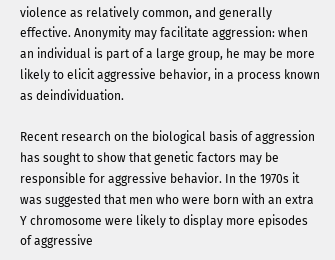violence as relatively common, and generally effective. Anonymity may facilitate aggression: when an individual is part of a large group, he may be more likely to elicit aggressive behavior, in a process known as deindividuation.

Recent research on the biological basis of aggression has sought to show that genetic factors may be responsible for aggressive behavior. In the 1970s it was suggested that men who were born with an extra Y chromosome were likely to display more episodes of aggressive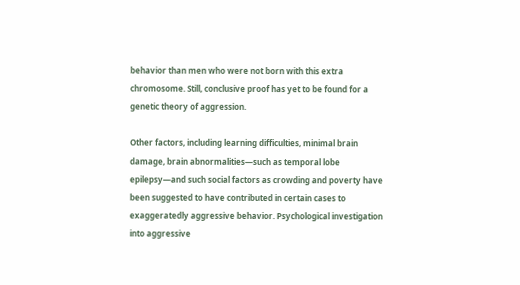behavior than men who were not born with this extra chromosome. Still, conclusive proof has yet to be found for a genetic theory of aggression.

Other factors, including learning difficulties, minimal brain damage, brain abnormalities—such as temporal lobe epilepsy—and such social factors as crowding and poverty have been suggested to have contributed in certain cases to exaggeratedly aggressive behavior. Psychological investigation into aggressive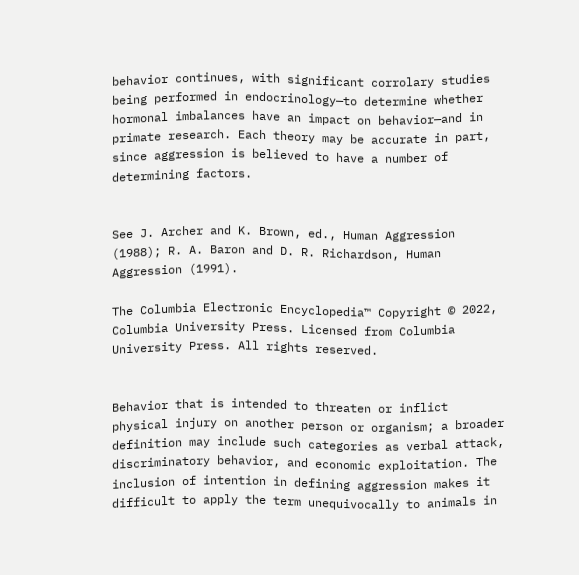behavior continues, with significant corrolary studies being performed in endocrinology—to determine whether hormonal imbalances have an impact on behavior—and in primate research. Each theory may be accurate in part, since aggression is believed to have a number of determining factors.


See J. Archer and K. Brown, ed., Human Aggression (1988); R. A. Baron and D. R. Richardson, Human Aggression (1991).

The Columbia Electronic Encyclopedia™ Copyright © 2022, Columbia University Press. Licensed from Columbia University Press. All rights reserved.


Behavior that is intended to threaten or inflict physical injury on another person or organism; a broader definition may include such categories as verbal attack, discriminatory behavior, and economic exploitation. The inclusion of intention in defining aggression makes it difficult to apply the term unequivocally to animals in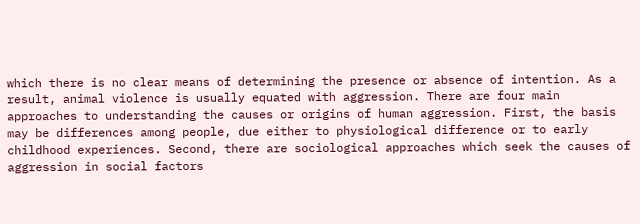which there is no clear means of determining the presence or absence of intention. As a result, animal violence is usually equated with aggression. There are four main approaches to understanding the causes or origins of human aggression. First, the basis may be differences among people, due either to physiological difference or to early childhood experiences. Second, there are sociological approaches which seek the causes of aggression in social factors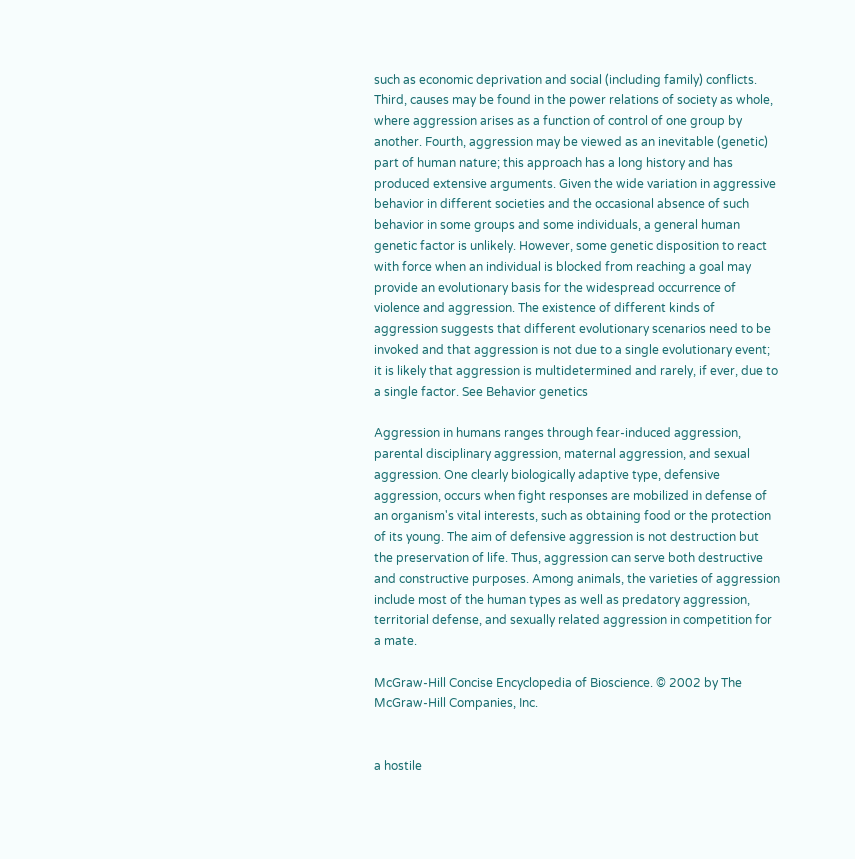such as economic deprivation and social (including family) conflicts. Third, causes may be found in the power relations of society as whole, where aggression arises as a function of control of one group by another. Fourth, aggression may be viewed as an inevitable (genetic) part of human nature; this approach has a long history and has produced extensive arguments. Given the wide variation in aggressive behavior in different societies and the occasional absence of such behavior in some groups and some individuals, a general human genetic factor is unlikely. However, some genetic disposition to react with force when an individual is blocked from reaching a goal may provide an evolutionary basis for the widespread occurrence of violence and aggression. The existence of different kinds of aggression suggests that different evolutionary scenarios need to be invoked and that aggression is not due to a single evolutionary event; it is likely that aggression is multidetermined and rarely, if ever, due to a single factor. See Behavior genetics

Aggression in humans ranges through fear-induced aggression, parental disciplinary aggression, maternal aggression, and sexual aggression. One clearly biologically adaptive type, defensive aggression, occurs when fight responses are mobilized in defense of an organism's vital interests, such as obtaining food or the protection of its young. The aim of defensive aggression is not destruction but the preservation of life. Thus, aggression can serve both destructive and constructive purposes. Among animals, the varieties of aggression include most of the human types as well as predatory aggression, territorial defense, and sexually related aggression in competition for a mate.

McGraw-Hill Concise Encyclopedia of Bioscience. © 2002 by The McGraw-Hill Companies, Inc.


a hostile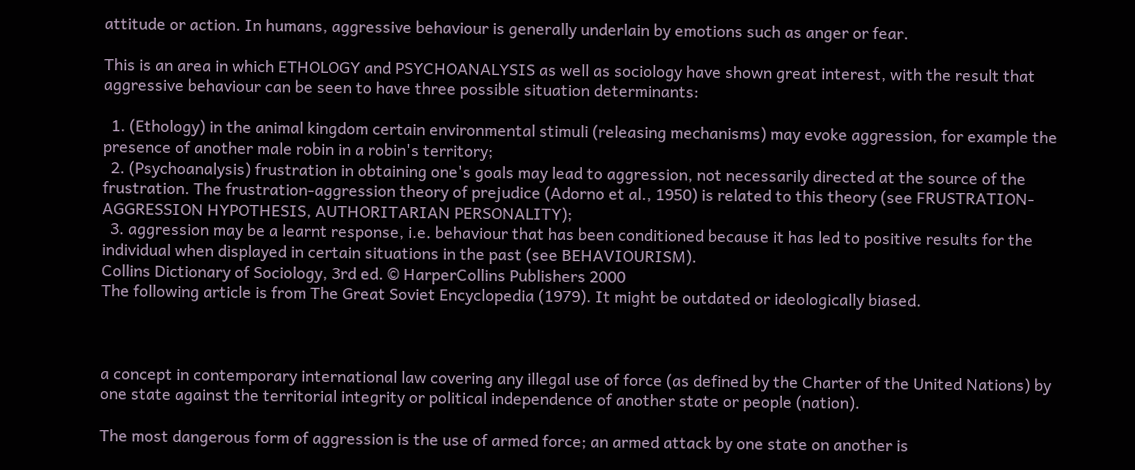attitude or action. In humans, aggressive behaviour is generally underlain by emotions such as anger or fear.

This is an area in which ETHOLOGY and PSYCHOANALYSIS as well as sociology have shown great interest, with the result that aggressive behaviour can be seen to have three possible situation determinants:

  1. (Ethology) in the animal kingdom certain environmental stimuli (releasing mechanisms) may evoke aggression, for example the presence of another male robin in a robin's territory;
  2. (Psychoanalysis) frustration in obtaining one's goals may lead to aggression, not necessarily directed at the source of the frustration. The frustration-aggression theory of prejudice (Adorno et al., 1950) is related to this theory (see FRUSTRATION-AGGRESSION HYPOTHESIS, AUTHORITARIAN PERSONALITY);
  3. aggression may be a learnt response, i.e. behaviour that has been conditioned because it has led to positive results for the individual when displayed in certain situations in the past (see BEHAVIOURISM).
Collins Dictionary of Sociology, 3rd ed. © HarperCollins Publishers 2000
The following article is from The Great Soviet Encyclopedia (1979). It might be outdated or ideologically biased.



a concept in contemporary international law covering any illegal use of force (as defined by the Charter of the United Nations) by one state against the territorial integrity or political independence of another state or people (nation).

The most dangerous form of aggression is the use of armed force; an armed attack by one state on another is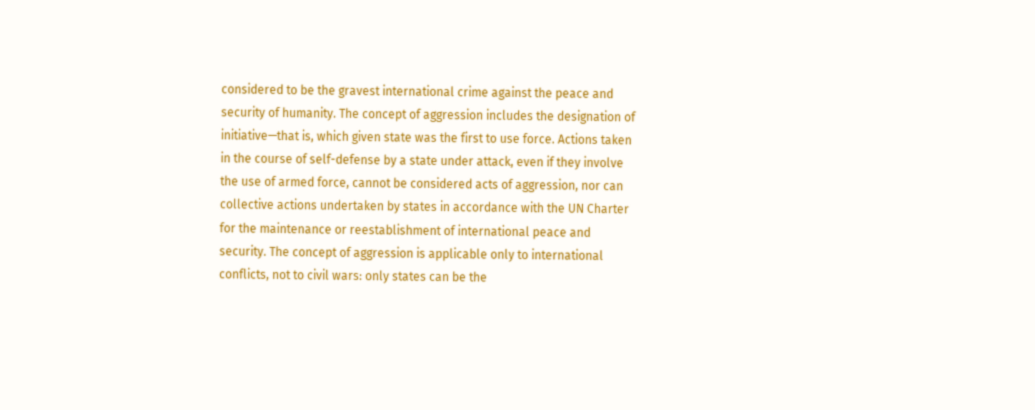considered to be the gravest international crime against the peace and security of humanity. The concept of aggression includes the designation of initiative—that is, which given state was the first to use force. Actions taken in the course of self-defense by a state under attack, even if they involve the use of armed force, cannot be considered acts of aggression, nor can collective actions undertaken by states in accordance with the UN Charter for the maintenance or reestablishment of international peace and security. The concept of aggression is applicable only to international conflicts, not to civil wars: only states can be the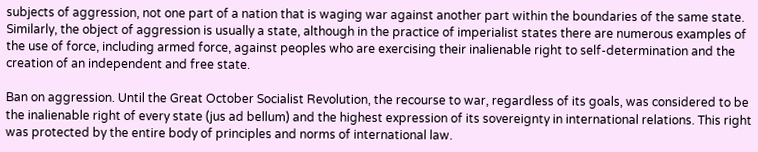subjects of aggression, not one part of a nation that is waging war against another part within the boundaries of the same state. Similarly, the object of aggression is usually a state, although in the practice of imperialist states there are numerous examples of the use of force, including armed force, against peoples who are exercising their inalienable right to self-determination and the creation of an independent and free state.

Ban on aggression. Until the Great October Socialist Revolution, the recourse to war, regardless of its goals, was considered to be the inalienable right of every state (jus ad bellum) and the highest expression of its sovereignty in international relations. This right was protected by the entire body of principles and norms of international law.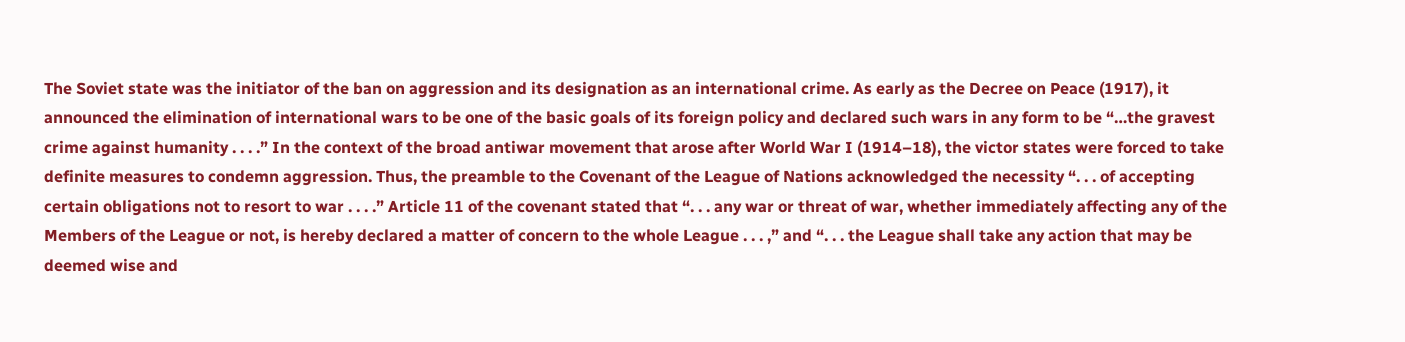The Soviet state was the initiator of the ban on aggression and its designation as an international crime. As early as the Decree on Peace (1917), it announced the elimination of international wars to be one of the basic goals of its foreign policy and declared such wars in any form to be “…the gravest crime against humanity . . . .” In the context of the broad antiwar movement that arose after World War I (1914–18), the victor states were forced to take definite measures to condemn aggression. Thus, the preamble to the Covenant of the League of Nations acknowledged the necessity “. . . of accepting certain obligations not to resort to war . . . .” Article 11 of the covenant stated that “. . . any war or threat of war, whether immediately affecting any of the Members of the League or not, is hereby declared a matter of concern to the whole League . . . ,” and “. . . the League shall take any action that may be deemed wise and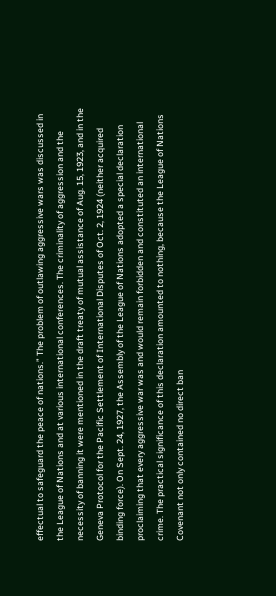effectual to safeguard the peace of nations.” The problem of outlawing aggressive wars was discussed in the League of Nations and at various international conferences. The criminality of aggression and the necessity of banning it were mentioned in the draft treaty of mutual assistance of Aug. 15, 1923, and in the Geneva Protocol for the Pacific Settlement of International Disputes of Oct. 2, 1924 (neither acquired binding force). On Sept. 24, 1927, the Assembly of the League of Nations adopted a special declaration proclaiming that every aggressive war was and would remain forbidden and constituted an international crime. The practical significance of this declaration amounted to nothing, because the League of Nations Covenant not only contained no direct ban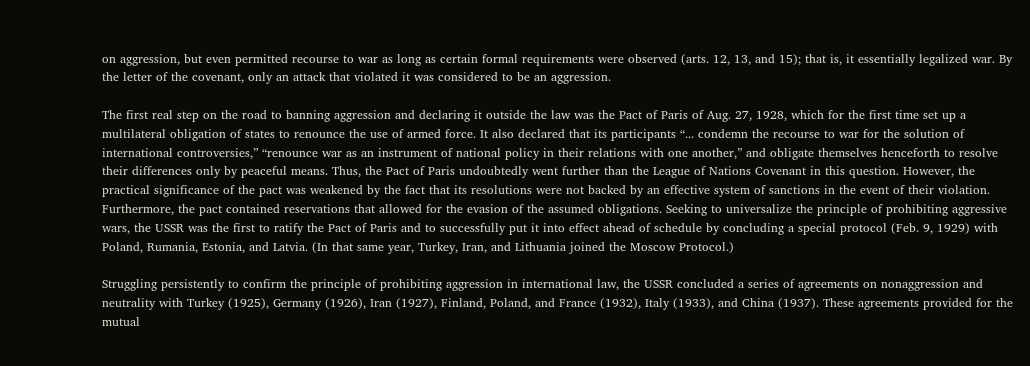on aggression, but even permitted recourse to war as long as certain formal requirements were observed (arts. 12, 13, and 15); that is, it essentially legalized war. By the letter of the covenant, only an attack that violated it was considered to be an aggression.

The first real step on the road to banning aggression and declaring it outside the law was the Pact of Paris of Aug. 27, 1928, which for the first time set up a multilateral obligation of states to renounce the use of armed force. It also declared that its participants “... condemn the recourse to war for the solution of international controversies,” “renounce war as an instrument of national policy in their relations with one another,” and obligate themselves henceforth to resolve their differences only by peaceful means. Thus, the Pact of Paris undoubtedly went further than the League of Nations Covenant in this question. However, the practical significance of the pact was weakened by the fact that its resolutions were not backed by an effective system of sanctions in the event of their violation. Furthermore, the pact contained reservations that allowed for the evasion of the assumed obligations. Seeking to universalize the principle of prohibiting aggressive wars, the USSR was the first to ratify the Pact of Paris and to successfully put it into effect ahead of schedule by concluding a special protocol (Feb. 9, 1929) with Poland, Rumania, Estonia, and Latvia. (In that same year, Turkey, Iran, and Lithuania joined the Moscow Protocol.)

Struggling persistently to confirm the principle of prohibiting aggression in international law, the USSR concluded a series of agreements on nonaggression and neutrality with Turkey (1925), Germany (1926), Iran (1927), Finland, Poland, and France (1932), Italy (1933), and China (1937). These agreements provided for the mutual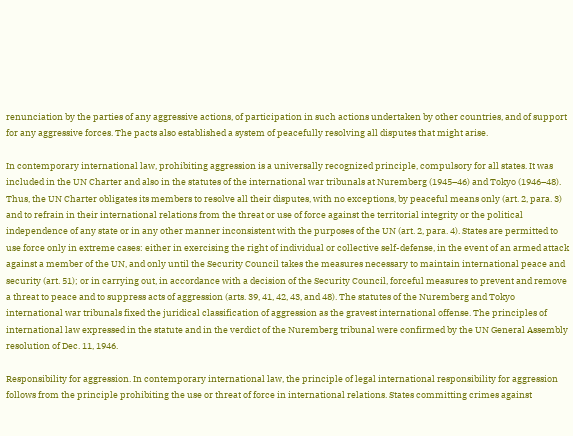renunciation by the parties of any aggressive actions, of participation in such actions undertaken by other countries, and of support for any aggressive forces. The pacts also established a system of peacefully resolving all disputes that might arise.

In contemporary international law, prohibiting aggression is a universally recognized principle, compulsory for all states. It was included in the UN Charter and also in the statutes of the international war tribunals at Nuremberg (1945–46) and Tokyo (1946–48). Thus, the UN Charter obligates its members to resolve all their disputes, with no exceptions, by peaceful means only (art. 2, para. 3) and to refrain in their international relations from the threat or use of force against the territorial integrity or the political independence of any state or in any other manner inconsistent with the purposes of the UN (art. 2, para. 4). States are permitted to use force only in extreme cases: either in exercising the right of individual or collective self-defense, in the event of an armed attack against a member of the UN, and only until the Security Council takes the measures necessary to maintain international peace and security (art. 51); or in carrying out, in accordance with a decision of the Security Council, forceful measures to prevent and remove a threat to peace and to suppress acts of aggression (arts. 39, 41, 42, 43, and 48). The statutes of the Nuremberg and Tokyo international war tribunals fixed the juridical classification of aggression as the gravest international offense. The principles of international law expressed in the statute and in the verdict of the Nuremberg tribunal were confirmed by the UN General Assembly resolution of Dec. 11, 1946.

Responsibility for aggression. In contemporary international law, the principle of legal international responsibility for aggression follows from the principle prohibiting the use or threat of force in international relations. States committing crimes against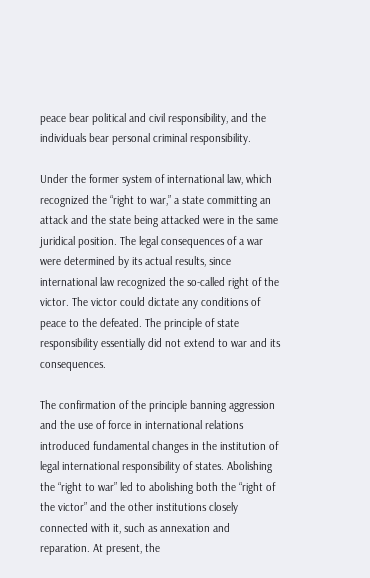peace bear political and civil responsibility, and the individuals bear personal criminal responsibility.

Under the former system of international law, which recognized the “right to war,” a state committing an attack and the state being attacked were in the same juridical position. The legal consequences of a war were determined by its actual results, since international law recognized the so-called right of the victor. The victor could dictate any conditions of peace to the defeated. The principle of state responsibility essentially did not extend to war and its consequences.

The confirmation of the principle banning aggression and the use of force in international relations introduced fundamental changes in the institution of legal international responsibility of states. Abolishing the “right to war” led to abolishing both the “right of the victor” and the other institutions closely connected with it, such as annexation and reparation. At present, the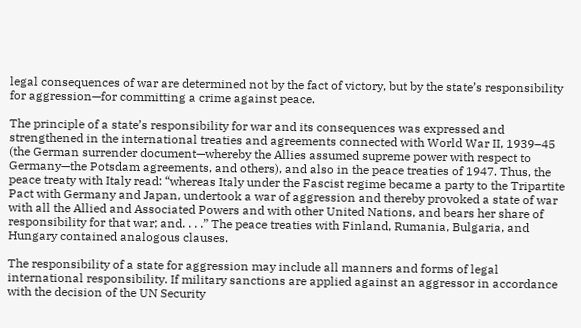legal consequences of war are determined not by the fact of victory, but by the state’s responsibility for aggression—for committing a crime against peace.

The principle of a state’s responsibility for war and its consequences was expressed and strengthened in the international treaties and agreements connected with World War II, 1939–45 (the German surrender document—whereby the Allies assumed supreme power with respect to Germany—the Potsdam agreements, and others), and also in the peace treaties of 1947. Thus, the peace treaty with Italy read: “whereas Italy under the Fascist regime became a party to the Tripartite Pact with Germany and Japan, undertook a war of aggression and thereby provoked a state of war with all the Allied and Associated Powers and with other United Nations, and bears her share of responsibility for that war; and. . . .” The peace treaties with Finland, Rumania, Bulgaria, and Hungary contained analogous clauses.

The responsibility of a state for aggression may include all manners and forms of legal international responsibility. If military sanctions are applied against an aggressor in accordance with the decision of the UN Security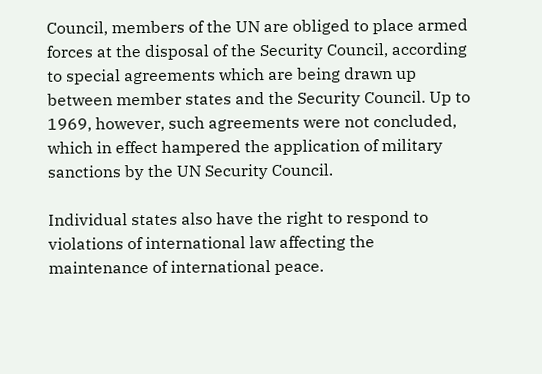Council, members of the UN are obliged to place armed forces at the disposal of the Security Council, according to special agreements which are being drawn up between member states and the Security Council. Up to 1969, however, such agreements were not concluded, which in effect hampered the application of military sanctions by the UN Security Council.

Individual states also have the right to respond to violations of international law affecting the maintenance of international peace.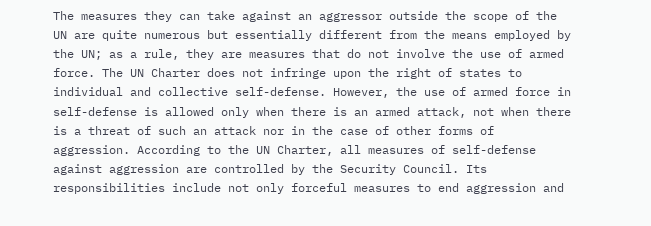The measures they can take against an aggressor outside the scope of the UN are quite numerous but essentially different from the means employed by the UN; as a rule, they are measures that do not involve the use of armed force. The UN Charter does not infringe upon the right of states to individual and collective self-defense. However, the use of armed force in self-defense is allowed only when there is an armed attack, not when there is a threat of such an attack nor in the case of other forms of aggression. According to the UN Charter, all measures of self-defense against aggression are controlled by the Security Council. Its responsibilities include not only forceful measures to end aggression and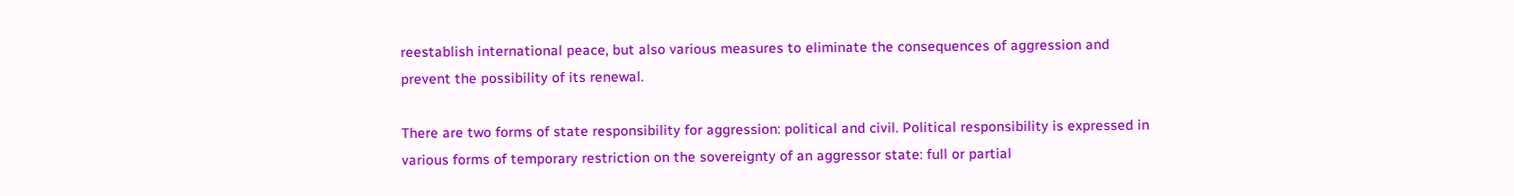reestablish international peace, but also various measures to eliminate the consequences of aggression and prevent the possibility of its renewal.

There are two forms of state responsibility for aggression: political and civil. Political responsibility is expressed in various forms of temporary restriction on the sovereignty of an aggressor state: full or partial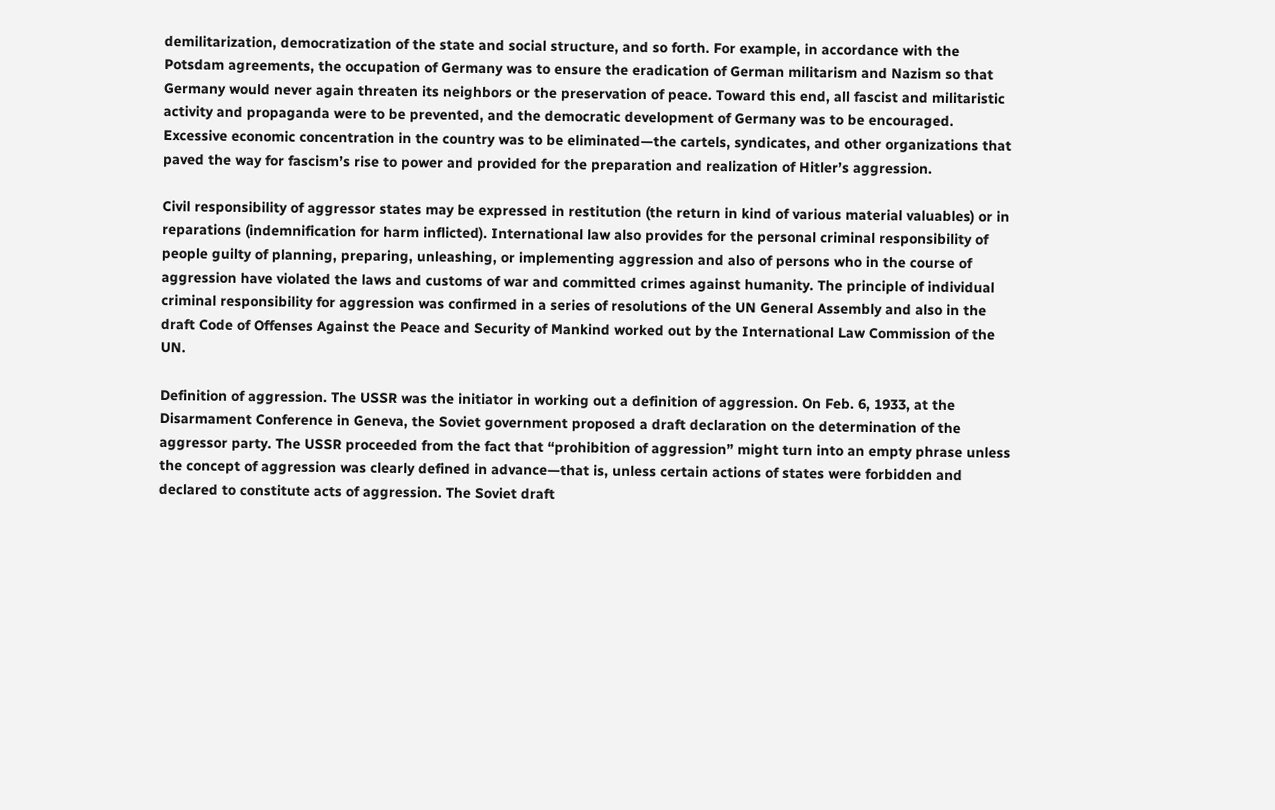demilitarization, democratization of the state and social structure, and so forth. For example, in accordance with the Potsdam agreements, the occupation of Germany was to ensure the eradication of German militarism and Nazism so that Germany would never again threaten its neighbors or the preservation of peace. Toward this end, all fascist and militaristic activity and propaganda were to be prevented, and the democratic development of Germany was to be encouraged. Excessive economic concentration in the country was to be eliminated—the cartels, syndicates, and other organizations that paved the way for fascism’s rise to power and provided for the preparation and realization of Hitler’s aggression.

Civil responsibility of aggressor states may be expressed in restitution (the return in kind of various material valuables) or in reparations (indemnification for harm inflicted). International law also provides for the personal criminal responsibility of people guilty of planning, preparing, unleashing, or implementing aggression and also of persons who in the course of aggression have violated the laws and customs of war and committed crimes against humanity. The principle of individual criminal responsibility for aggression was confirmed in a series of resolutions of the UN General Assembly and also in the draft Code of Offenses Against the Peace and Security of Mankind worked out by the International Law Commission of the UN.

Definition of aggression. The USSR was the initiator in working out a definition of aggression. On Feb. 6, 1933, at the Disarmament Conference in Geneva, the Soviet government proposed a draft declaration on the determination of the aggressor party. The USSR proceeded from the fact that “prohibition of aggression” might turn into an empty phrase unless the concept of aggression was clearly defined in advance—that is, unless certain actions of states were forbidden and declared to constitute acts of aggression. The Soviet draft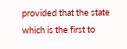provided that the state which is the first to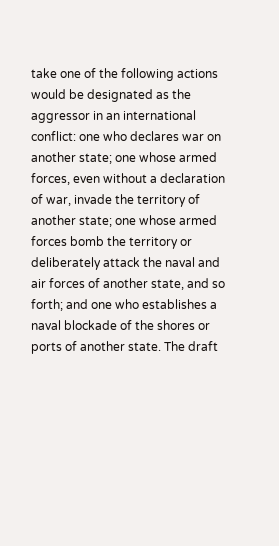take one of the following actions would be designated as the aggressor in an international conflict: one who declares war on another state; one whose armed forces, even without a declaration of war, invade the territory of another state; one whose armed forces bomb the territory or deliberately attack the naval and air forces of another state, and so forth; and one who establishes a naval blockade of the shores or ports of another state. The draft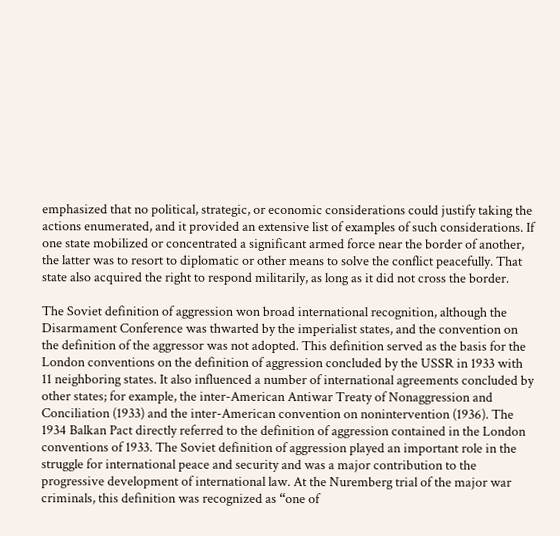emphasized that no political, strategic, or economic considerations could justify taking the actions enumerated, and it provided an extensive list of examples of such considerations. If one state mobilized or concentrated a significant armed force near the border of another, the latter was to resort to diplomatic or other means to solve the conflict peacefully. That state also acquired the right to respond militarily, as long as it did not cross the border.

The Soviet definition of aggression won broad international recognition, although the Disarmament Conference was thwarted by the imperialist states, and the convention on the definition of the aggressor was not adopted. This definition served as the basis for the London conventions on the definition of aggression concluded by the USSR in 1933 with 11 neighboring states. It also influenced a number of international agreements concluded by other states; for example, the inter-American Antiwar Treaty of Nonaggression and Conciliation (1933) and the inter-American convention on nonintervention (1936). The 1934 Balkan Pact directly referred to the definition of aggression contained in the London conventions of 1933. The Soviet definition of aggression played an important role in the struggle for international peace and security and was a major contribution to the progressive development of international law. At the Nuremberg trial of the major war criminals, this definition was recognized as “one of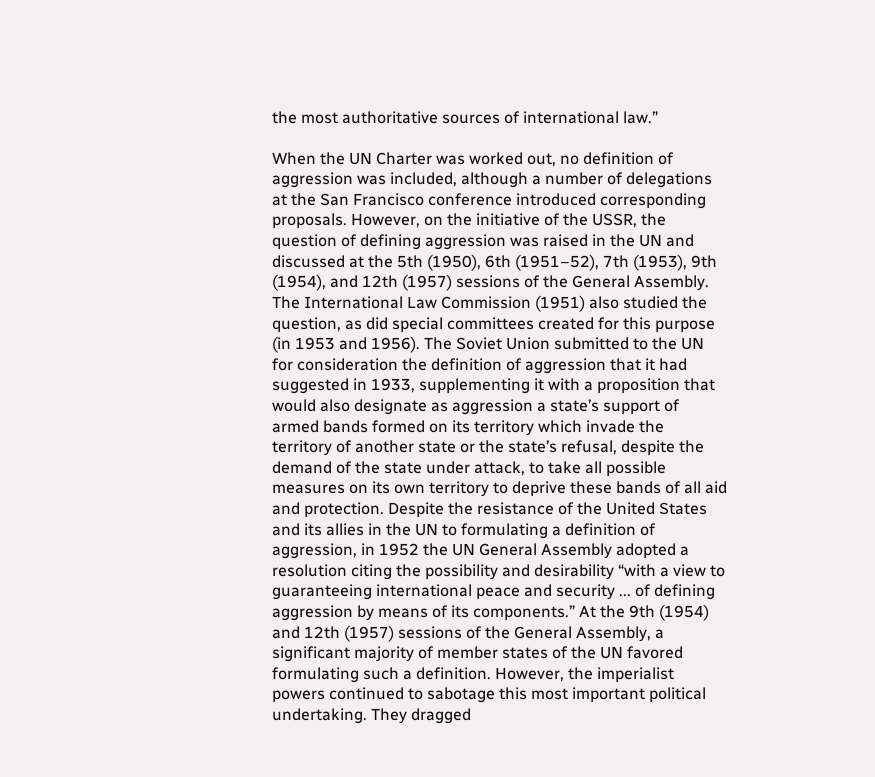the most authoritative sources of international law.”

When the UN Charter was worked out, no definition of aggression was included, although a number of delegations at the San Francisco conference introduced corresponding proposals. However, on the initiative of the USSR, the question of defining aggression was raised in the UN and discussed at the 5th (1950), 6th (1951–52), 7th (1953), 9th (1954), and 12th (1957) sessions of the General Assembly. The International Law Commission (1951) also studied the question, as did special committees created for this purpose (in 1953 and 1956). The Soviet Union submitted to the UN for consideration the definition of aggression that it had suggested in 1933, supplementing it with a proposition that would also designate as aggression a state’s support of armed bands formed on its territory which invade the territory of another state or the state’s refusal, despite the demand of the state under attack, to take all possible measures on its own territory to deprive these bands of all aid and protection. Despite the resistance of the United States and its allies in the UN to formulating a definition of aggression, in 1952 the UN General Assembly adopted a resolution citing the possibility and desirability “with a view to guaranteeing international peace and security ... of defining aggression by means of its components.” At the 9th (1954) and 12th (1957) sessions of the General Assembly, a significant majority of member states of the UN favored formulating such a definition. However, the imperialist powers continued to sabotage this most important political undertaking. They dragged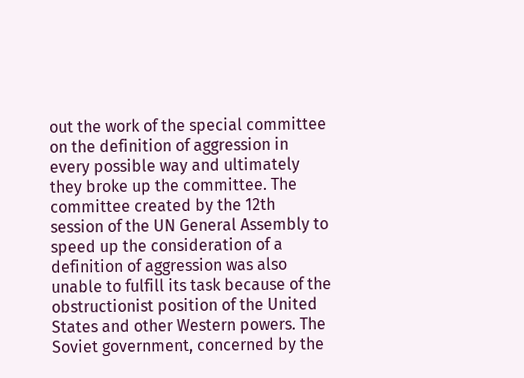out the work of the special committee on the definition of aggression in every possible way and ultimately they broke up the committee. The committee created by the 12th session of the UN General Assembly to speed up the consideration of a definition of aggression was also unable to fulfill its task because of the obstructionist position of the United States and other Western powers. The Soviet government, concerned by the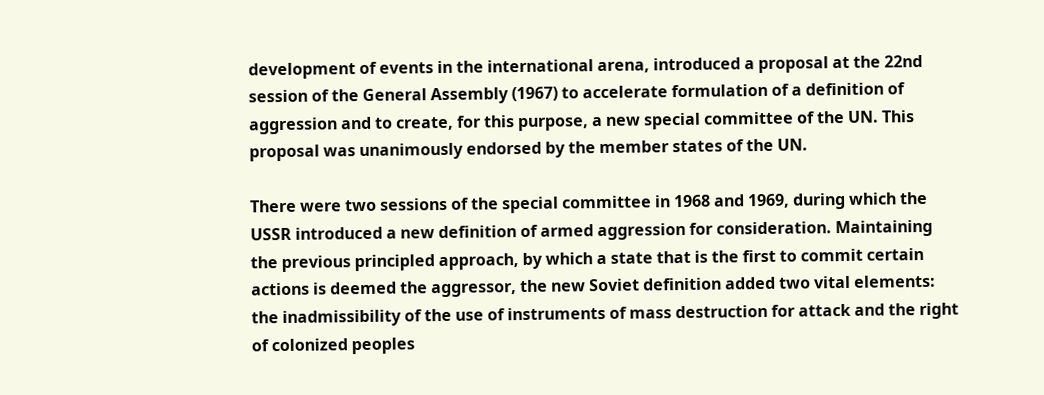development of events in the international arena, introduced a proposal at the 22nd session of the General Assembly (1967) to accelerate formulation of a definition of aggression and to create, for this purpose, a new special committee of the UN. This proposal was unanimously endorsed by the member states of the UN.

There were two sessions of the special committee in 1968 and 1969, during which the USSR introduced a new definition of armed aggression for consideration. Maintaining the previous principled approach, by which a state that is the first to commit certain actions is deemed the aggressor, the new Soviet definition added two vital elements: the inadmissibility of the use of instruments of mass destruction for attack and the right of colonized peoples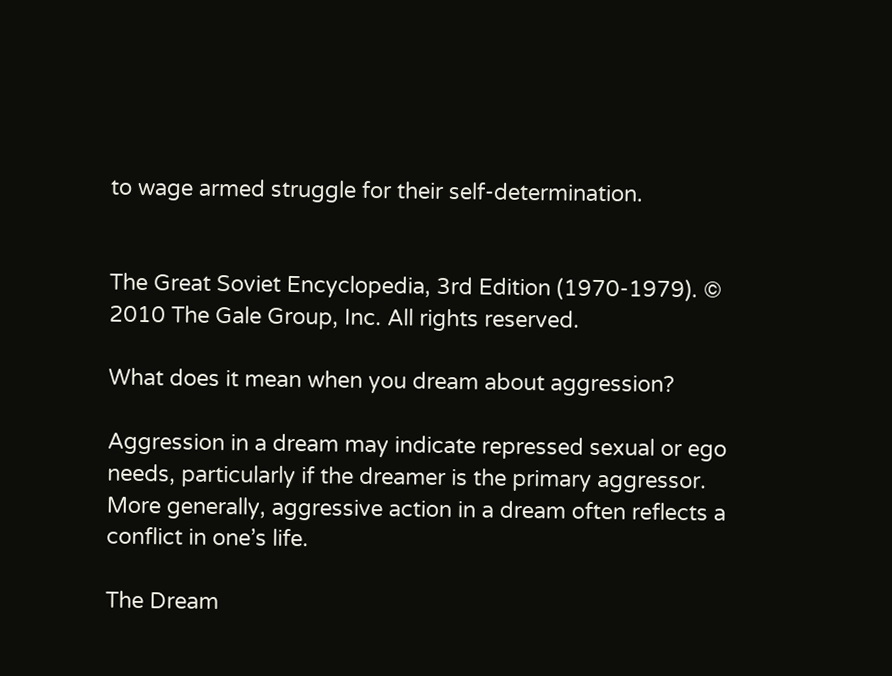to wage armed struggle for their self-determination.


The Great Soviet Encyclopedia, 3rd Edition (1970-1979). © 2010 The Gale Group, Inc. All rights reserved.

What does it mean when you dream about aggression?

Aggression in a dream may indicate repressed sexual or ego needs, particularly if the dreamer is the primary aggressor. More generally, aggressive action in a dream often reflects a conflict in one’s life.

The Dream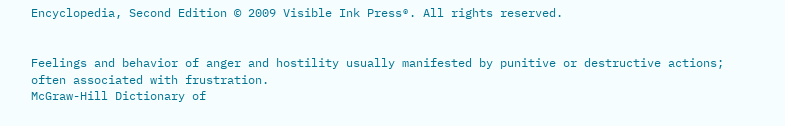Encyclopedia, Second Edition © 2009 Visible Ink Press®. All rights reserved.


Feelings and behavior of anger and hostility usually manifested by punitive or destructive actions; often associated with frustration.
McGraw-Hill Dictionary of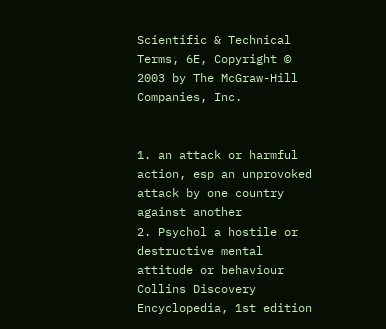Scientific & Technical Terms, 6E, Copyright © 2003 by The McGraw-Hill Companies, Inc.


1. an attack or harmful action, esp an unprovoked attack by one country against another
2. Psychol a hostile or destructive mental attitude or behaviour
Collins Discovery Encyclopedia, 1st edition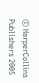© HarperCollins Publishers 2005